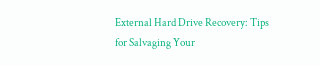External Hard Drive Recovery: Tips for Salvaging Your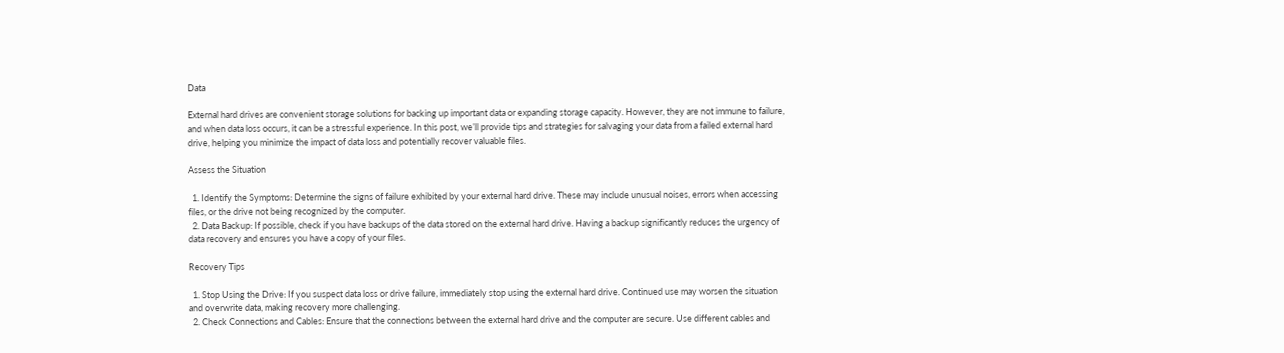Data

External hard drives are convenient storage solutions for backing up important data or expanding storage capacity. However, they are not immune to failure, and when data loss occurs, it can be a stressful experience. In this post, we’ll provide tips and strategies for salvaging your data from a failed external hard drive, helping you minimize the impact of data loss and potentially recover valuable files.

Assess the Situation

  1. Identify the Symptoms: Determine the signs of failure exhibited by your external hard drive. These may include unusual noises, errors when accessing files, or the drive not being recognized by the computer.
  2. Data Backup: If possible, check if you have backups of the data stored on the external hard drive. Having a backup significantly reduces the urgency of data recovery and ensures you have a copy of your files.

Recovery Tips

  1. Stop Using the Drive: If you suspect data loss or drive failure, immediately stop using the external hard drive. Continued use may worsen the situation and overwrite data, making recovery more challenging.
  2. Check Connections and Cables: Ensure that the connections between the external hard drive and the computer are secure. Use different cables and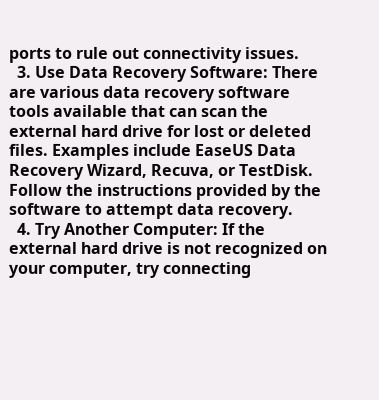ports to rule out connectivity issues.
  3. Use Data Recovery Software: There are various data recovery software tools available that can scan the external hard drive for lost or deleted files. Examples include EaseUS Data Recovery Wizard, Recuva, or TestDisk. Follow the instructions provided by the software to attempt data recovery.
  4. Try Another Computer: If the external hard drive is not recognized on your computer, try connecting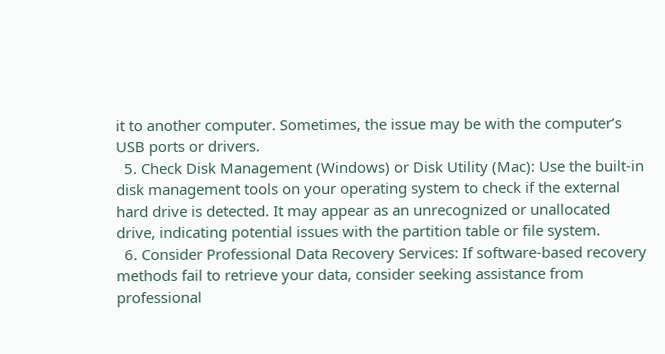it to another computer. Sometimes, the issue may be with the computer’s USB ports or drivers.
  5. Check Disk Management (Windows) or Disk Utility (Mac): Use the built-in disk management tools on your operating system to check if the external hard drive is detected. It may appear as an unrecognized or unallocated drive, indicating potential issues with the partition table or file system.
  6. Consider Professional Data Recovery Services: If software-based recovery methods fail to retrieve your data, consider seeking assistance from professional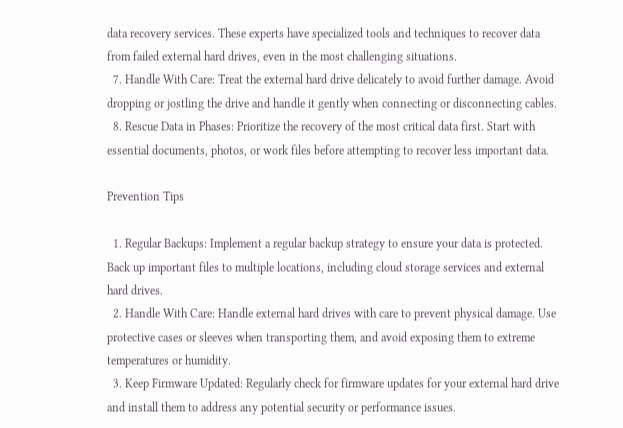data recovery services. These experts have specialized tools and techniques to recover data from failed external hard drives, even in the most challenging situations.
  7. Handle With Care: Treat the external hard drive delicately to avoid further damage. Avoid dropping or jostling the drive and handle it gently when connecting or disconnecting cables.
  8. Rescue Data in Phases: Prioritize the recovery of the most critical data first. Start with essential documents, photos, or work files before attempting to recover less important data.

Prevention Tips

  1. Regular Backups: Implement a regular backup strategy to ensure your data is protected. Back up important files to multiple locations, including cloud storage services and external hard drives.
  2. Handle With Care: Handle external hard drives with care to prevent physical damage. Use protective cases or sleeves when transporting them, and avoid exposing them to extreme temperatures or humidity.
  3. Keep Firmware Updated: Regularly check for firmware updates for your external hard drive and install them to address any potential security or performance issues.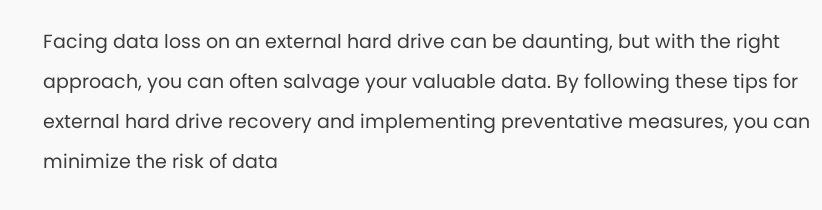Facing data loss on an external hard drive can be daunting, but with the right approach, you can often salvage your valuable data. By following these tips for external hard drive recovery and implementing preventative measures, you can minimize the risk of data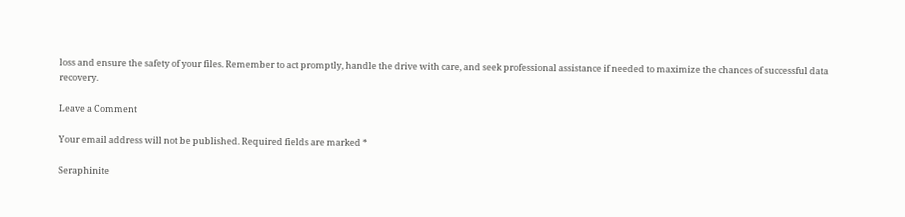loss and ensure the safety of your files. Remember to act promptly, handle the drive with care, and seek professional assistance if needed to maximize the chances of successful data recovery.

Leave a Comment

Your email address will not be published. Required fields are marked *

Seraphinite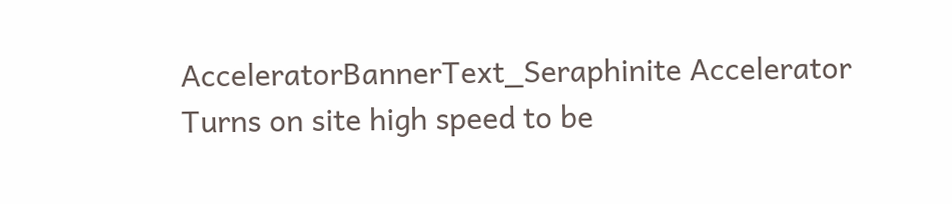AcceleratorBannerText_Seraphinite Accelerator
Turns on site high speed to be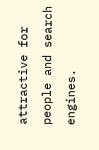attractive for people and search engines.